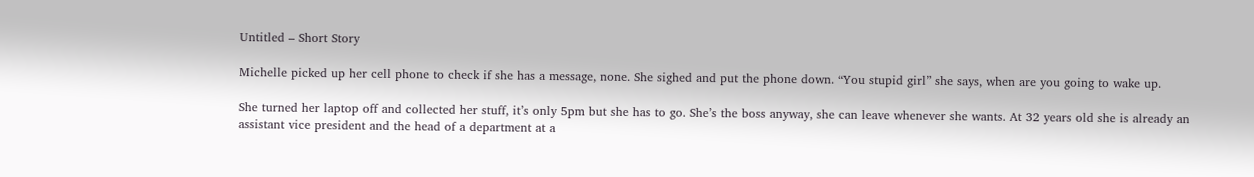Untitled – Short Story

Michelle picked up her cell phone to check if she has a message, none. She sighed and put the phone down. “You stupid girl” she says, when are you going to wake up.

She turned her laptop off and collected her stuff, it’s only 5pm but she has to go. She’s the boss anyway, she can leave whenever she wants. At 32 years old she is already an assistant vice president and the head of a department at a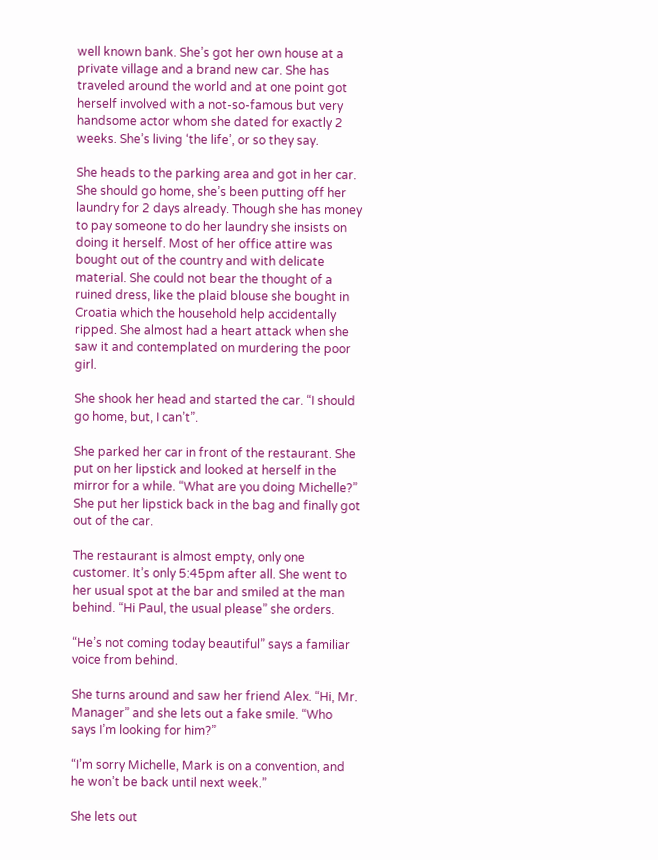well known bank. She’s got her own house at a private village and a brand new car. She has traveled around the world and at one point got herself involved with a not-so-famous but very handsome actor whom she dated for exactly 2 weeks. She’s living ‘the life’, or so they say.

She heads to the parking area and got in her car. She should go home, she’s been putting off her laundry for 2 days already. Though she has money to pay someone to do her laundry she insists on doing it herself. Most of her office attire was bought out of the country and with delicate material. She could not bear the thought of a ruined dress, like the plaid blouse she bought in Croatia which the household help accidentally ripped. She almost had a heart attack when she saw it and contemplated on murdering the poor girl.

She shook her head and started the car. “I should go home, but, I can’t”.

She parked her car in front of the restaurant. She put on her lipstick and looked at herself in the mirror for a while. “What are you doing Michelle?” She put her lipstick back in the bag and finally got out of the car.

The restaurant is almost empty, only one customer. It’s only 5:45pm after all. She went to her usual spot at the bar and smiled at the man behind. “Hi Paul, the usual please” she orders.

“He’s not coming today beautiful” says a familiar voice from behind.

She turns around and saw her friend Alex. “Hi, Mr. Manager” and she lets out a fake smile. “Who says I’m looking for him?”

“I’m sorry Michelle, Mark is on a convention, and he won’t be back until next week.”

She lets out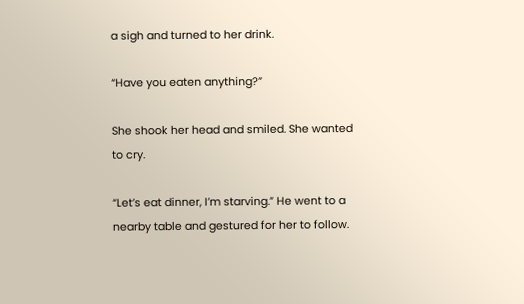a sigh and turned to her drink.

“Have you eaten anything?”

She shook her head and smiled. She wanted to cry.

“Let’s eat dinner, I’m starving.” He went to a nearby table and gestured for her to follow.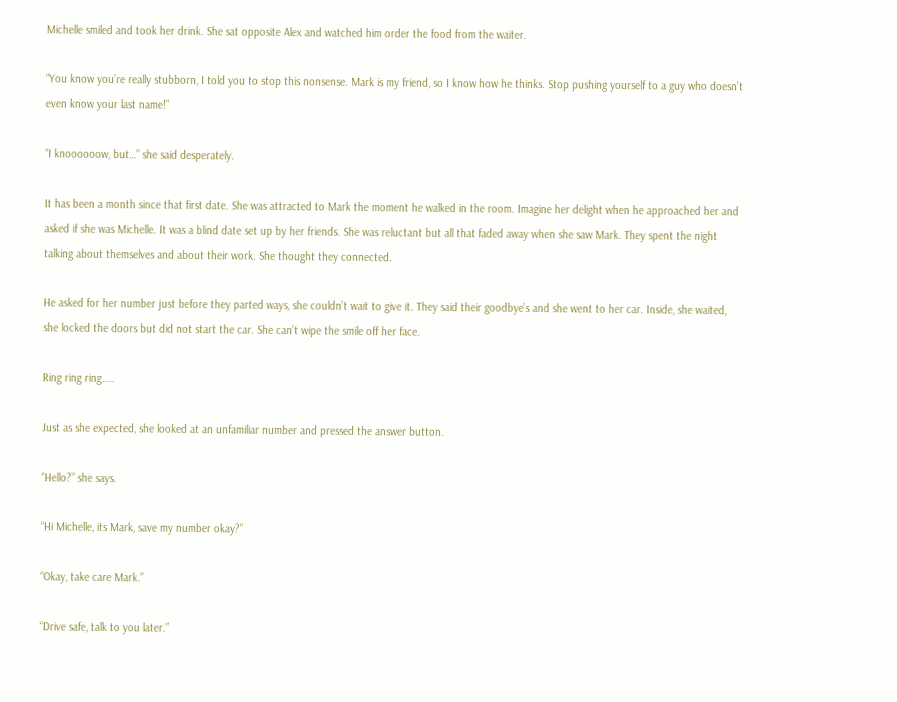Michelle smiled and took her drink. She sat opposite Alex and watched him order the food from the waiter.

“You know you’re really stubborn, I told you to stop this nonsense. Mark is my friend, so I know how he thinks. Stop pushing yourself to a guy who doesn’t even know your last name!”

“I knoooooow, but…” she said desperately.

It has been a month since that first date. She was attracted to Mark the moment he walked in the room. Imagine her delight when he approached her and asked if she was Michelle. It was a blind date set up by her friends. She was reluctant but all that faded away when she saw Mark. They spent the night talking about themselves and about their work. She thought they connected.

He asked for her number just before they parted ways, she couldn’t wait to give it. They said their goodbye’s and she went to her car. Inside, she waited, she locked the doors but did not start the car. She can’t wipe the smile off her face.

Ring ring ring…..

Just as she expected, she looked at an unfamiliar number and pressed the answer button.

“Hello?” she says.

“Hi Michelle, its Mark, save my number okay?”

“Okay, take care Mark.”

“Drive safe, talk to you later.”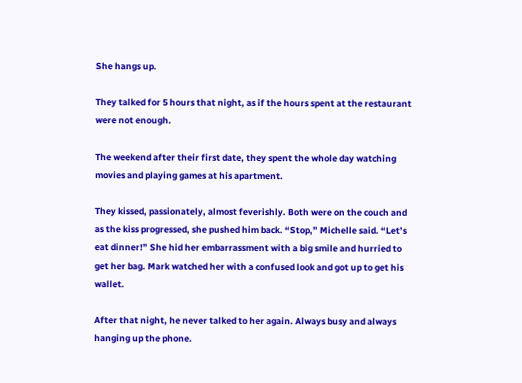She hangs up.

They talked for 5 hours that night, as if the hours spent at the restaurant were not enough.

The weekend after their first date, they spent the whole day watching movies and playing games at his apartment.

They kissed, passionately, almost feverishly. Both were on the couch and as the kiss progressed, she pushed him back. “Stop,” Michelle said. “Let’s eat dinner!” She hid her embarrassment with a big smile and hurried to get her bag. Mark watched her with a confused look and got up to get his wallet.

After that night, he never talked to her again. Always busy and always hanging up the phone.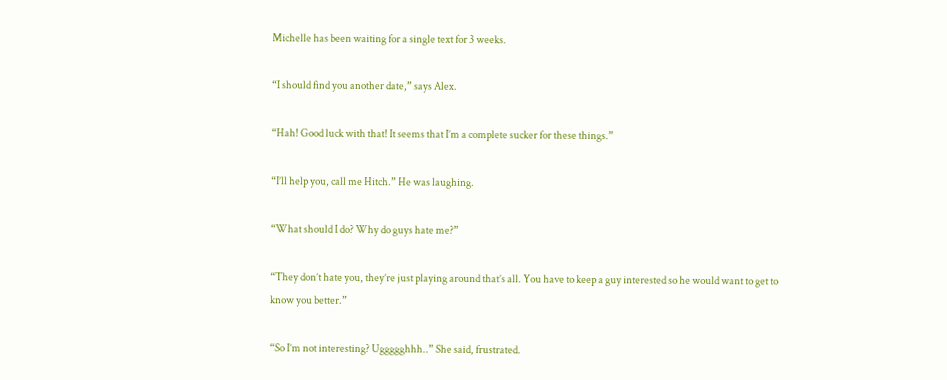Michelle has been waiting for a single text for 3 weeks.

“I should find you another date,” says Alex.

“Hah! Good luck with that! It seems that I’m a complete sucker for these things.”

“I’ll help you, call me Hitch.” He was laughing.

“What should I do? Why do guys hate me?”

“They don’t hate you, they’re just playing around that’s all. You have to keep a guy interested so he would want to get to know you better.”

“So I’m not interesting? Uggggghhh..” She said, frustrated.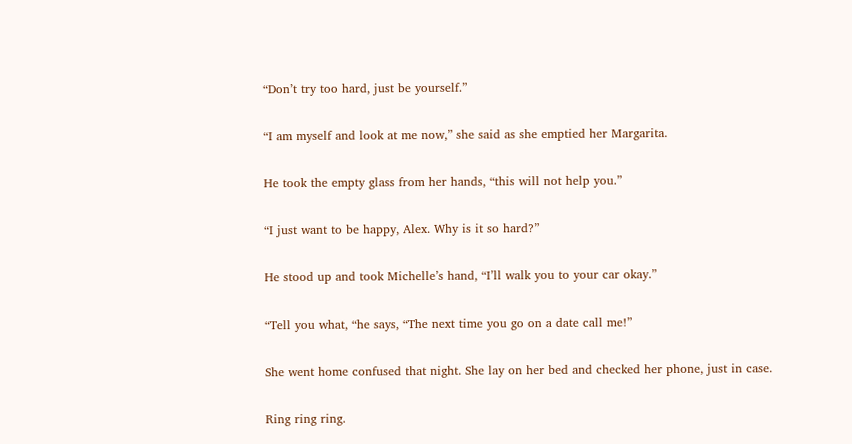“Don’t try too hard, just be yourself.”

“I am myself and look at me now,” she said as she emptied her Margarita.

He took the empty glass from her hands, “this will not help you.”

“I just want to be happy, Alex. Why is it so hard?”

He stood up and took Michelle’s hand, “I’ll walk you to your car okay.”

“Tell you what, “he says, “The next time you go on a date call me!”

She went home confused that night. She lay on her bed and checked her phone, just in case.

Ring ring ring.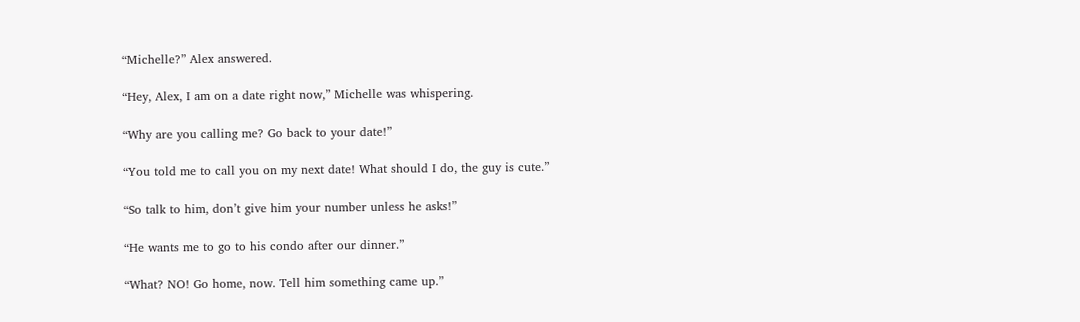“Michelle?” Alex answered.

“Hey, Alex, I am on a date right now,” Michelle was whispering.

“Why are you calling me? Go back to your date!”

“You told me to call you on my next date! What should I do, the guy is cute.”

“So talk to him, don’t give him your number unless he asks!”

“He wants me to go to his condo after our dinner.”

“What? NO! Go home, now. Tell him something came up.”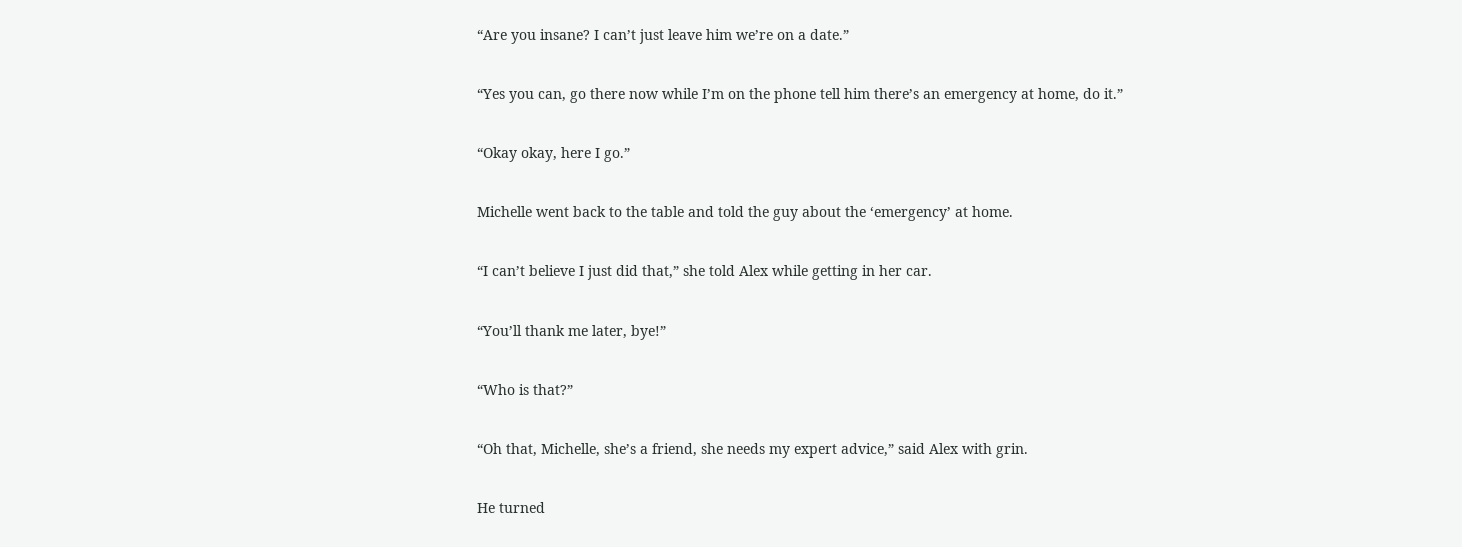“Are you insane? I can’t just leave him we’re on a date.”

“Yes you can, go there now while I’m on the phone tell him there’s an emergency at home, do it.”

“Okay okay, here I go.”

Michelle went back to the table and told the guy about the ‘emergency’ at home.

“I can’t believe I just did that,” she told Alex while getting in her car.

“You’ll thank me later, bye!”

“Who is that?”

“Oh that, Michelle, she’s a friend, she needs my expert advice,” said Alex with grin.

He turned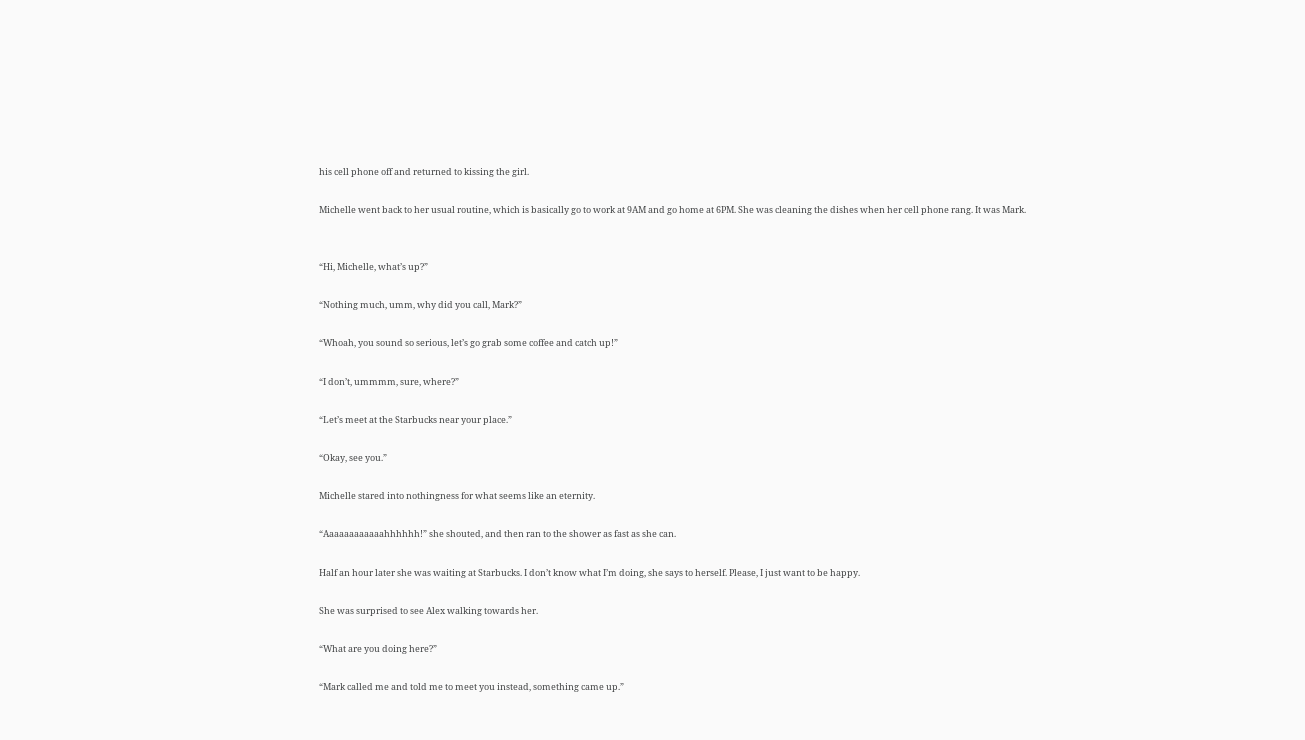his cell phone off and returned to kissing the girl.

Michelle went back to her usual routine, which is basically go to work at 9AM and go home at 6PM. She was cleaning the dishes when her cell phone rang. It was Mark.


“Hi, Michelle, what’s up?”

“Nothing much, umm, why did you call, Mark?”

“Whoah, you sound so serious, let’s go grab some coffee and catch up!”

“I don’t, ummmm, sure, where?”

“Let’s meet at the Starbucks near your place.”

“Okay, see you.”

Michelle stared into nothingness for what seems like an eternity.

“Aaaaaaaaaaaahhhhhh!” she shouted, and then ran to the shower as fast as she can.

Half an hour later she was waiting at Starbucks. I don’t know what I’m doing, she says to herself. Please, I just want to be happy.

She was surprised to see Alex walking towards her.

“What are you doing here?”

“Mark called me and told me to meet you instead, something came up.”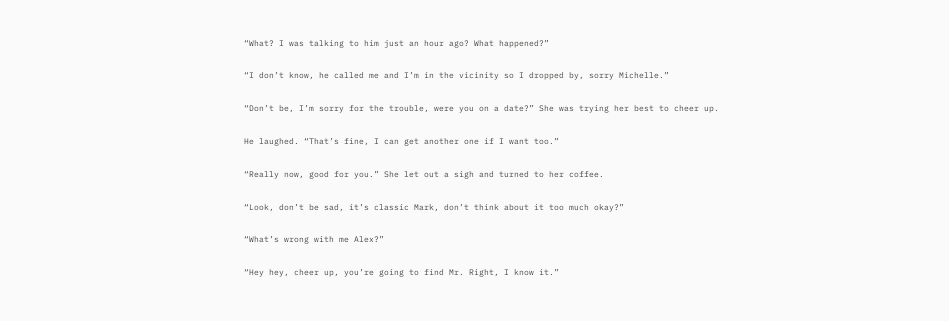“What? I was talking to him just an hour ago? What happened?”

“I don’t know, he called me and I’m in the vicinity so I dropped by, sorry Michelle.”

“Don’t be, I’m sorry for the trouble, were you on a date?” She was trying her best to cheer up.

He laughed. “That’s fine, I can get another one if I want too.”

“Really now, good for you.” She let out a sigh and turned to her coffee.

“Look, don’t be sad, it’s classic Mark, don’t think about it too much okay?”

“What’s wrong with me Alex?”

“Hey hey, cheer up, you’re going to find Mr. Right, I know it.”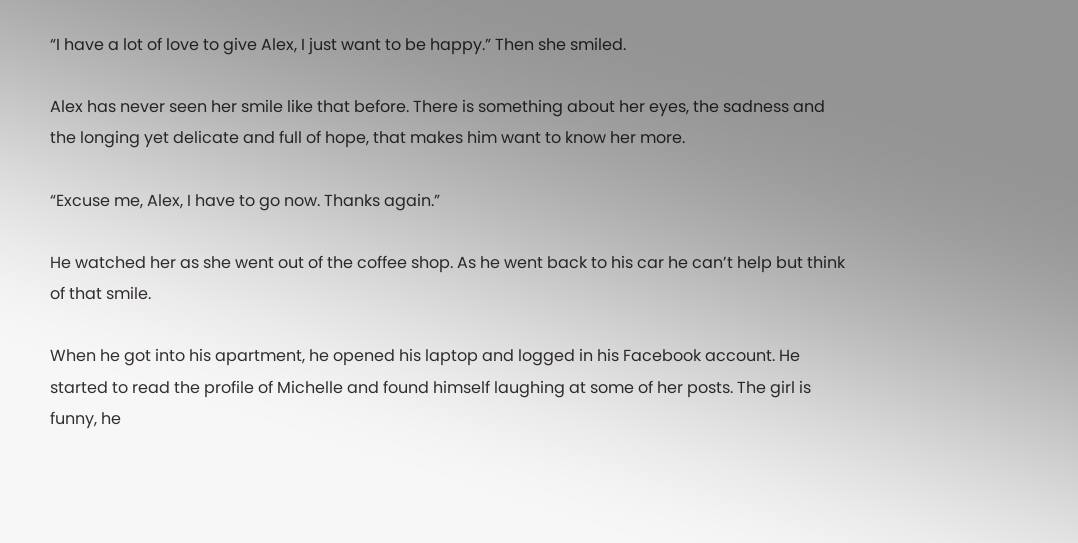“I have a lot of love to give Alex, I just want to be happy.” Then she smiled.

Alex has never seen her smile like that before. There is something about her eyes, the sadness and the longing yet delicate and full of hope, that makes him want to know her more.

“Excuse me, Alex, I have to go now. Thanks again.”

He watched her as she went out of the coffee shop. As he went back to his car he can’t help but think of that smile.

When he got into his apartment, he opened his laptop and logged in his Facebook account. He started to read the profile of Michelle and found himself laughing at some of her posts. The girl is funny, he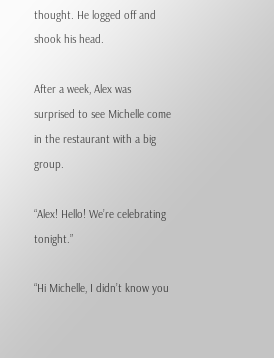thought. He logged off and shook his head.

After a week, Alex was surprised to see Michelle come in the restaurant with a big group.

“Alex! Hello! We’re celebrating tonight.”

“Hi Michelle, I didn’t know you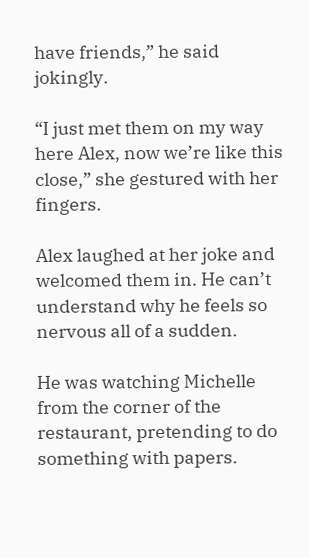have friends,” he said jokingly.

“I just met them on my way here Alex, now we’re like this close,” she gestured with her fingers.

Alex laughed at her joke and welcomed them in. He can’t understand why he feels so nervous all of a sudden.

He was watching Michelle from the corner of the restaurant, pretending to do something with papers.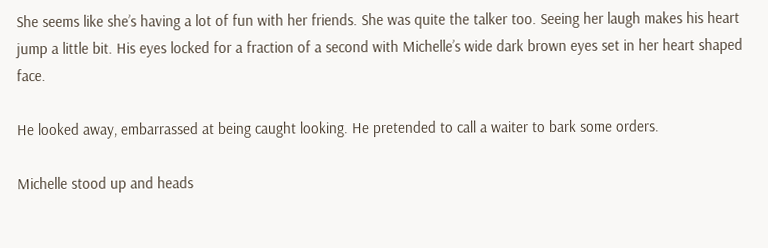She seems like she’s having a lot of fun with her friends. She was quite the talker too. Seeing her laugh makes his heart jump a little bit. His eyes locked for a fraction of a second with Michelle’s wide dark brown eyes set in her heart shaped face.

He looked away, embarrassed at being caught looking. He pretended to call a waiter to bark some orders.

Michelle stood up and heads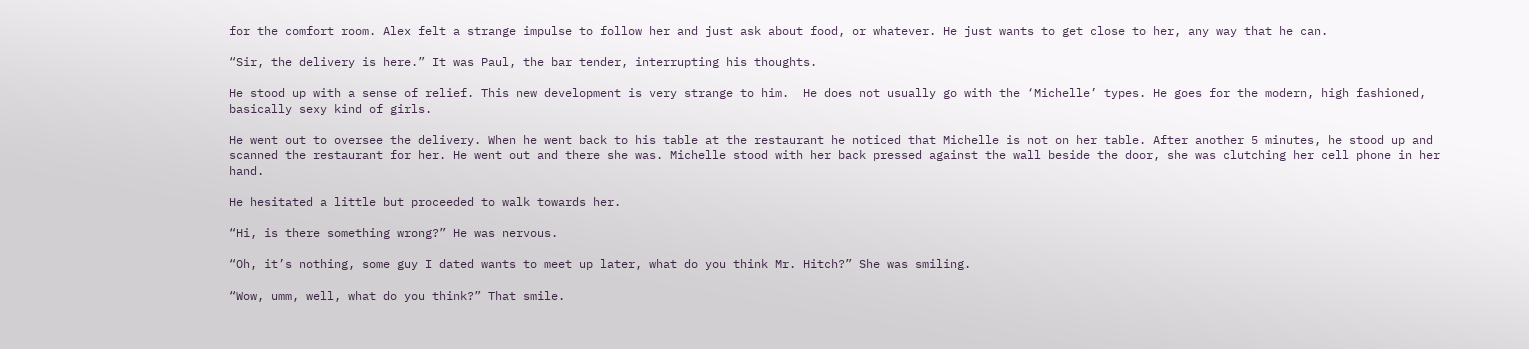for the comfort room. Alex felt a strange impulse to follow her and just ask about food, or whatever. He just wants to get close to her, any way that he can.

“Sir, the delivery is here.” It was Paul, the bar tender, interrupting his thoughts.

He stood up with a sense of relief. This new development is very strange to him.  He does not usually go with the ‘Michelle’ types. He goes for the modern, high fashioned, basically sexy kind of girls.

He went out to oversee the delivery. When he went back to his table at the restaurant he noticed that Michelle is not on her table. After another 5 minutes, he stood up and scanned the restaurant for her. He went out and there she was. Michelle stood with her back pressed against the wall beside the door, she was clutching her cell phone in her hand.

He hesitated a little but proceeded to walk towards her.

“Hi, is there something wrong?” He was nervous.

“Oh, it’s nothing, some guy I dated wants to meet up later, what do you think Mr. Hitch?” She was smiling.

“Wow, umm, well, what do you think?” That smile.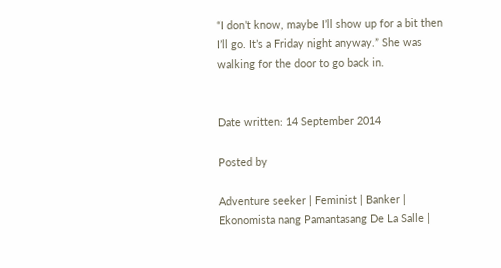“I don’t know, maybe I’ll show up for a bit then I’ll go. It’s a Friday night anyway.” She was walking for the door to go back in.


Date written: 14 September 2014

Posted by

Adventure seeker | Feminist | Banker | Ekonomista nang Pamantasang De La Salle |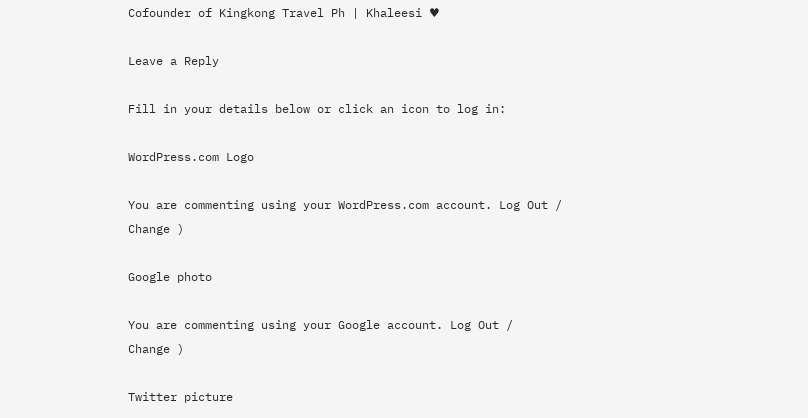Cofounder of Kingkong Travel Ph | Khaleesi ♥

Leave a Reply

Fill in your details below or click an icon to log in:

WordPress.com Logo

You are commenting using your WordPress.com account. Log Out /  Change )

Google photo

You are commenting using your Google account. Log Out /  Change )

Twitter picture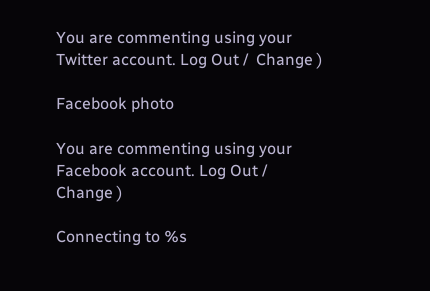You are commenting using your Twitter account. Log Out /  Change )

Facebook photo

You are commenting using your Facebook account. Log Out /  Change )

Connecting to %s